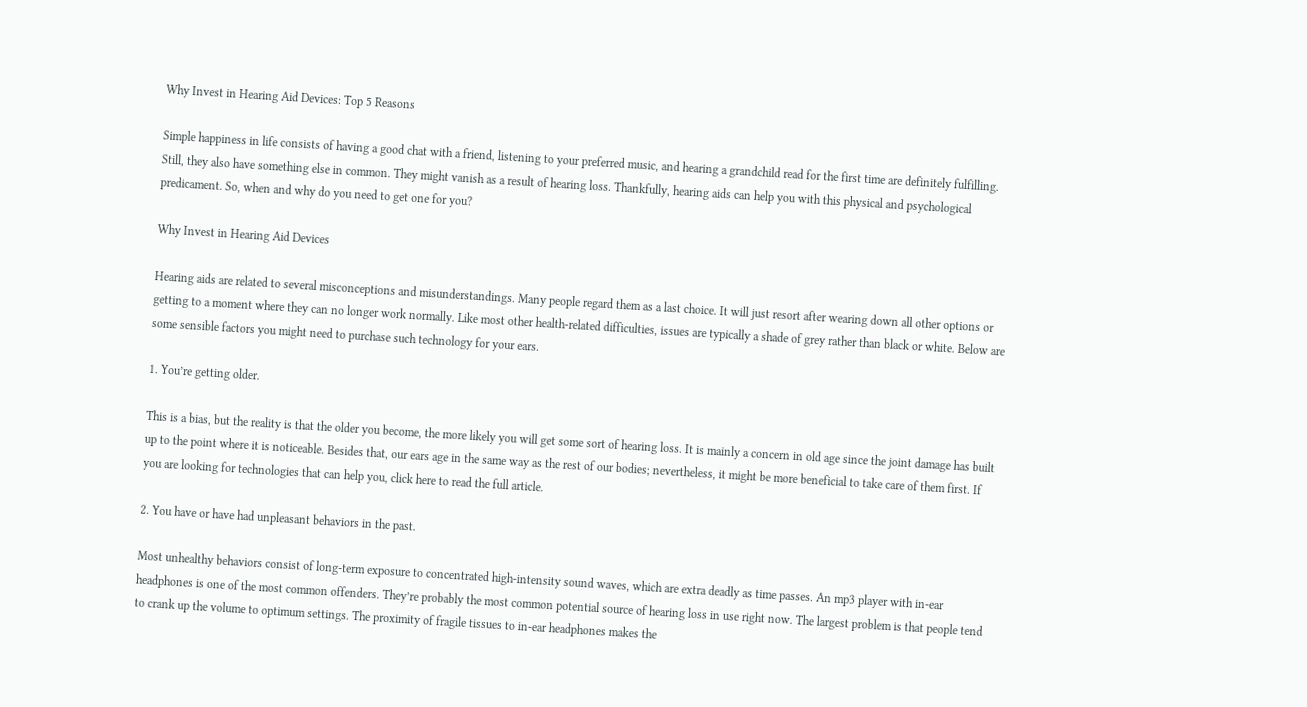Why Invest in Hearing Aid Devices: Top 5 Reasons

Simple happiness in life consists of having a good chat with a friend, listening to your preferred music, and hearing a grandchild read for the first time are definitely fulfilling. Still, they also have something else in common. They might vanish as a result of hearing loss. Thankfully, hearing aids can help you with this physical and psychological predicament. So, when and why do you need to get one for you?

Why Invest in Hearing Aid Devices

Hearing aids are related to several misconceptions and misunderstandings. Many people regard them as a last choice. It will just resort after wearing down all other options or getting to a moment where they can no longer work normally. Like most other health-related difficulties, issues are typically a shade of grey rather than black or white. Below are some sensible factors you might need to purchase such technology for your ears.

1. You’re getting older.

This is a bias, but the reality is that the older you become, the more likely you will get some sort of hearing loss. It is mainly a concern in old age since the joint damage has built up to the point where it is noticeable. Besides that, our ears age in the same way as the rest of our bodies; nevertheless, it might be more beneficial to take care of them first. If you are looking for technologies that can help you, click here to read the full article.

2. You have or have had unpleasant behaviors in the past.

Most unhealthy behaviors consist of long-term exposure to concentrated high-intensity sound waves, which are extra deadly as time passes. An mp3 player with in-ear headphones is one of the most common offenders. They’re probably the most common potential source of hearing loss in use right now. The largest problem is that people tend to crank up the volume to optimum settings. The proximity of fragile tissues to in-ear headphones makes the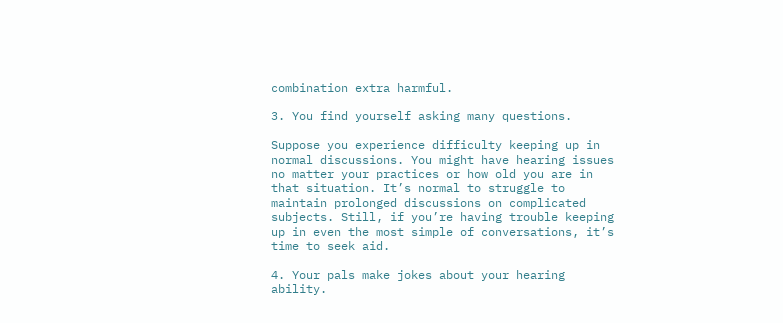combination extra harmful.

3. You find yourself asking many questions.

Suppose you experience difficulty keeping up in normal discussions. You might have hearing issues no matter your practices or how old you are in that situation. It’s normal to struggle to maintain prolonged discussions on complicated subjects. Still, if you’re having trouble keeping up in even the most simple of conversations, it’s time to seek aid.

4. Your pals make jokes about your hearing ability.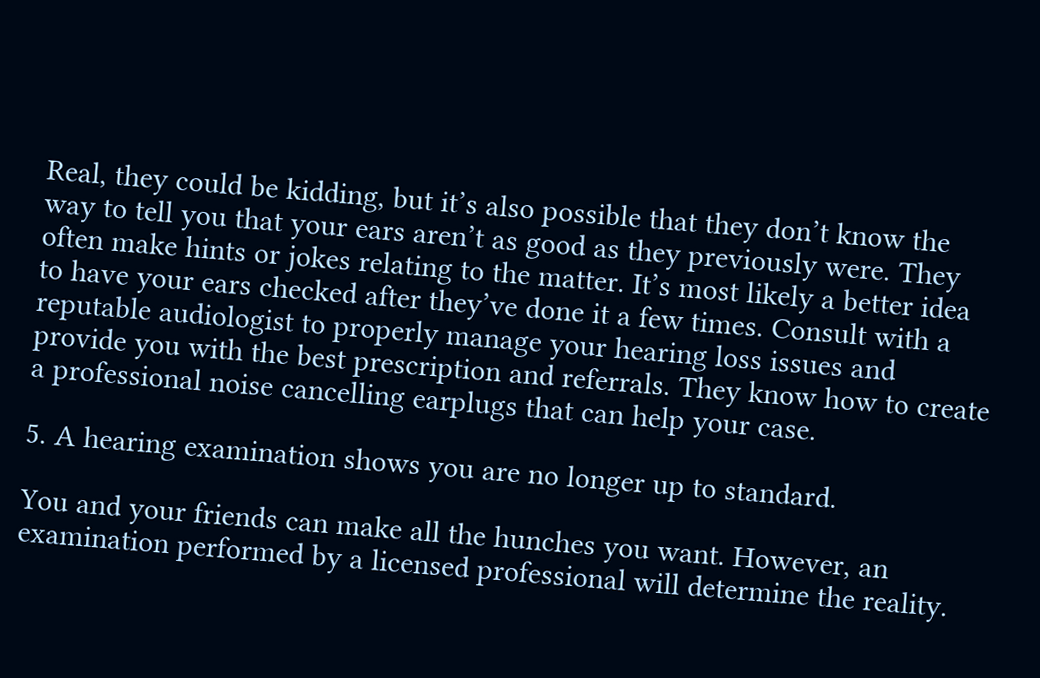Real, they could be kidding, but it’s also possible that they don’t know the way to tell you that your ears aren’t as good as they previously were. They often make hints or jokes relating to the matter. It’s most likely a better idea to have your ears checked after they’ve done it a few times. Consult with a reputable audiologist to properly manage your hearing loss issues and provide you with the best prescription and referrals. They know how to create a professional noise cancelling earplugs that can help your case.

5. A hearing examination shows you are no longer up to standard.

You and your friends can make all the hunches you want. However, an examination performed by a licensed professional will determine the reality.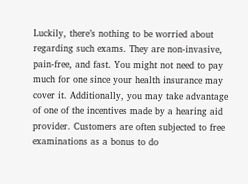Luckily, there’s nothing to be worried about regarding such exams. They are non-invasive, pain-free, and fast. You might not need to pay much for one since your health insurance may cover it. Additionally, you may take advantage of one of the incentives made by a hearing aid provider. Customers are often subjected to free examinations as a bonus to do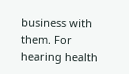business with them. For hearing health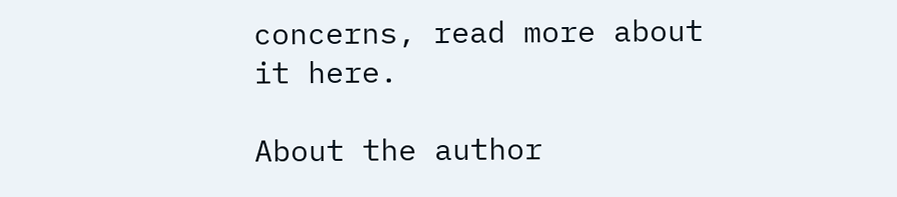concerns, read more about it here.

About the author